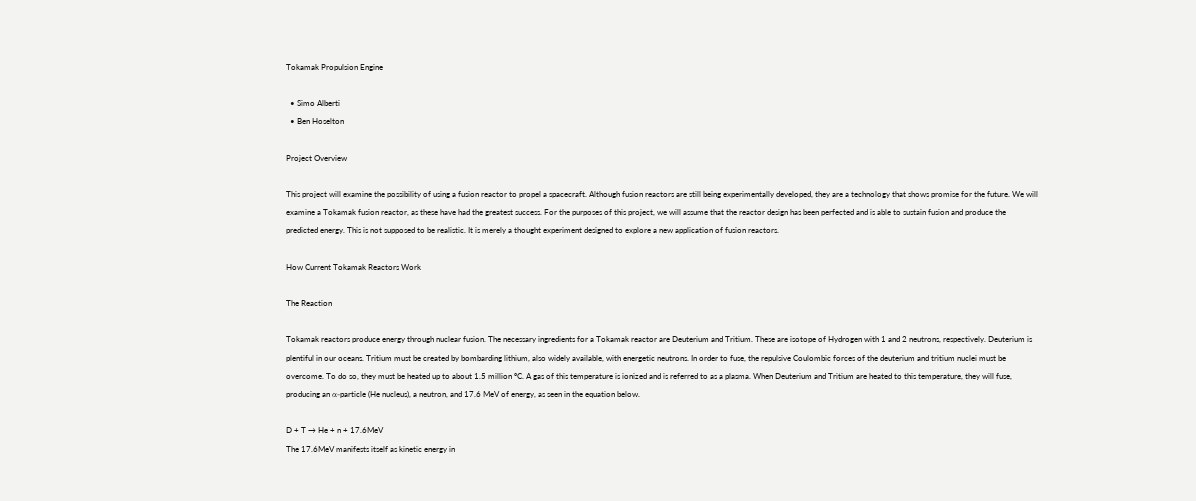Tokamak Propulsion Engine

  • Simo Alberti
  • Ben Hoselton

Project Overview

This project will examine the possibility of using a fusion reactor to propel a spacecraft. Although fusion reactors are still being experimentally developed, they are a technology that shows promise for the future. We will examine a Tokamak fusion reactor, as these have had the greatest success. For the purposes of this project, we will assume that the reactor design has been perfected and is able to sustain fusion and produce the predicted energy. This is not supposed to be realistic. It is merely a thought experiment designed to explore a new application of fusion reactors.

How Current Tokamak Reactors Work

The Reaction

Tokamak reactors produce energy through nuclear fusion. The necessary ingredients for a Tokamak reactor are Deuterium and Tritium. These are isotope of Hydrogen with 1 and 2 neutrons, respectively. Deuterium is plentiful in our oceans. Tritium must be created by bombarding lithium, also widely available, with energetic neutrons. In order to fuse, the repulsive Coulombic forces of the deuterium and tritium nuclei must be overcome. To do so, they must be heated up to about 1.5 million ºC. A gas of this temperature is ionized and is referred to as a plasma. When Deuterium and Tritium are heated to this temperature, they will fuse, producing an α-particle (He nucleus), a neutron, and 17.6 MeV of energy, as seen in the equation below.

D + T → He + n + 17.6MeV
The 17.6MeV manifests itself as kinetic energy in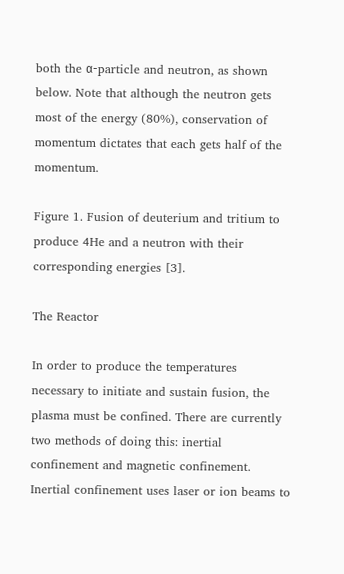both the α-particle and neutron, as shown below. Note that although the neutron gets most of the energy (80%), conservation of momentum dictates that each gets half of the momentum.

Figure 1. Fusion of deuterium and tritium to produce 4He and a neutron with their corresponding energies [3].

The Reactor

In order to produce the temperatures necessary to initiate and sustain fusion, the plasma must be confined. There are currently two methods of doing this: inertial confinement and magnetic confinement. Inertial confinement uses laser or ion beams to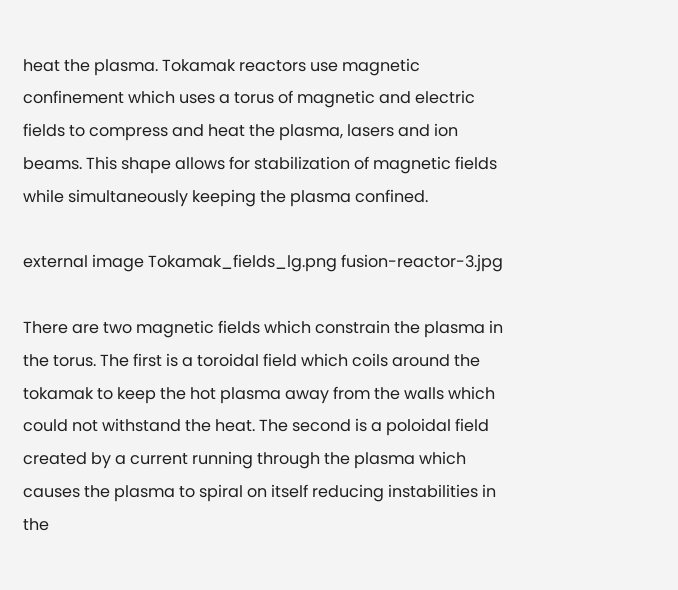heat the plasma. Tokamak reactors use magnetic confinement which uses a torus of magnetic and electric fields to compress and heat the plasma, lasers and ion beams. This shape allows for stabilization of magnetic fields while simultaneously keeping the plasma confined.

external image Tokamak_fields_lg.png fusion-reactor-3.jpg

There are two magnetic fields which constrain the plasma in the torus. The first is a toroidal field which coils around the tokamak to keep the hot plasma away from the walls which could not withstand the heat. The second is a poloidal field created by a current running through the plasma which causes the plasma to spiral on itself reducing instabilities in the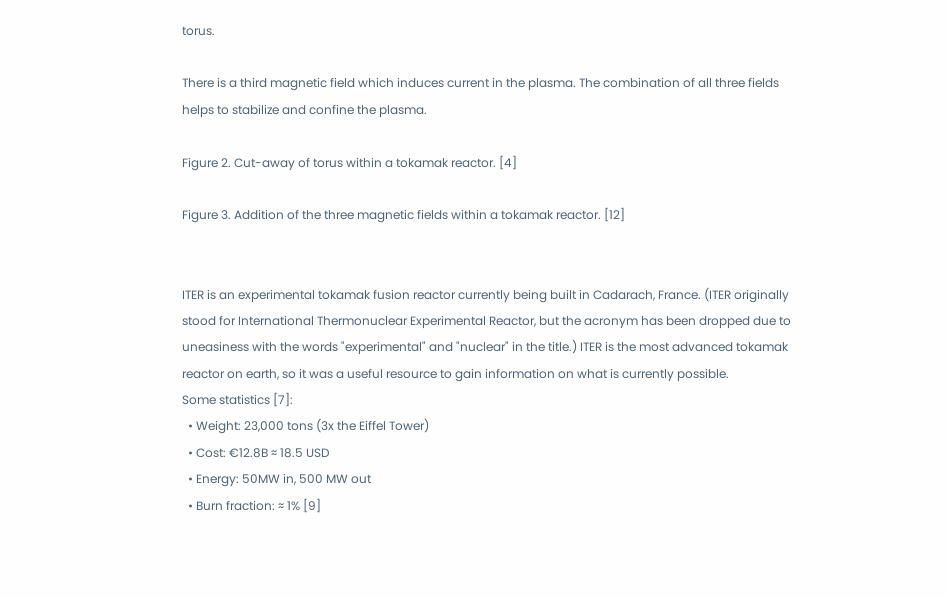torus.

There is a third magnetic field which induces current in the plasma. The combination of all three fields helps to stabilize and confine the plasma.

Figure 2. Cut-away of torus within a tokamak reactor. [4]

Figure 3. Addition of the three magnetic fields within a tokamak reactor. [12]


ITER is an experimental tokamak fusion reactor currently being built in Cadarach, France. (ITER originally stood for International Thermonuclear Experimental Reactor, but the acronym has been dropped due to uneasiness with the words "experimental" and "nuclear" in the title.) ITER is the most advanced tokamak reactor on earth, so it was a useful resource to gain information on what is currently possible.
Some statistics [7]:
  • Weight: 23,000 tons (3x the Eiffel Tower)
  • Cost: €12.8B ≈ 18.5 USD
  • Energy: 50MW in, 500 MW out
  • Burn fraction: ≈ 1% [9]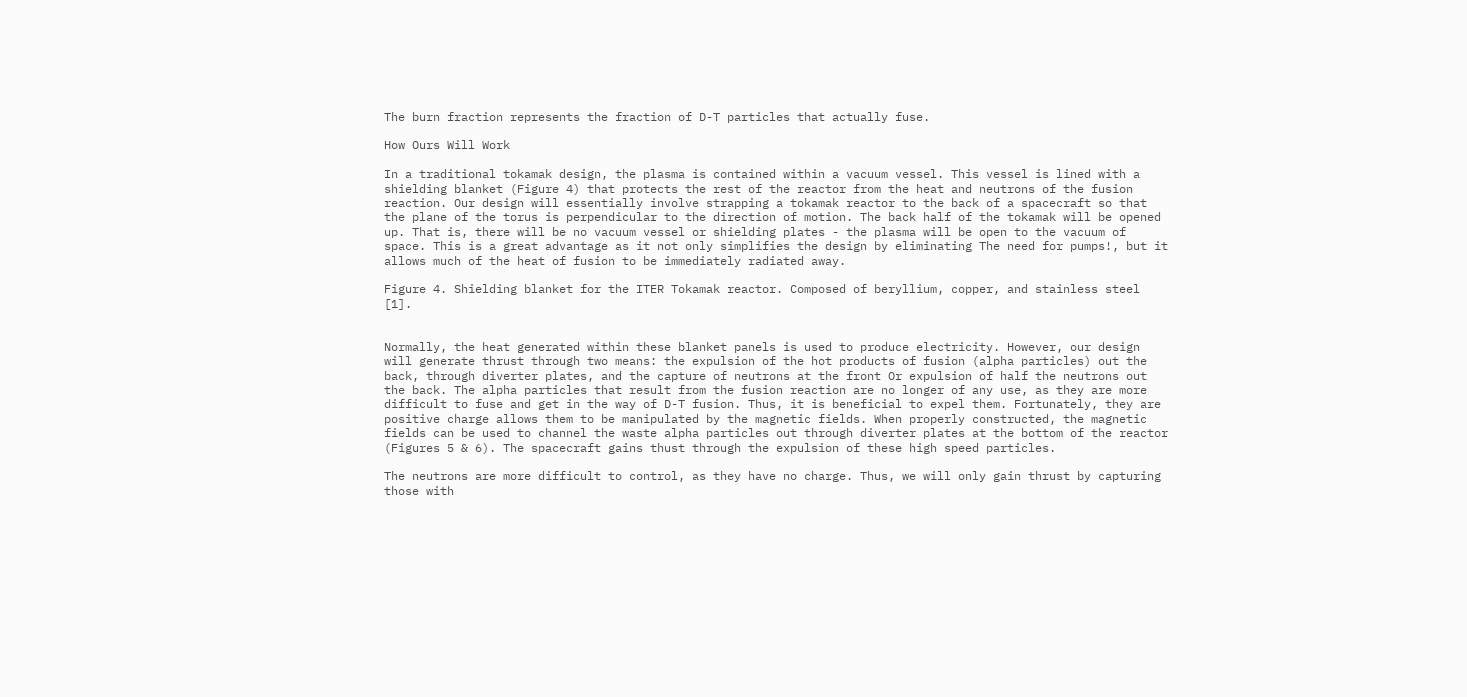The burn fraction represents the fraction of D-T particles that actually fuse.

How Ours Will Work

In a traditional tokamak design, the plasma is contained within a vacuum vessel. This vessel is lined with a shielding blanket (Figure 4) that protects the rest of the reactor from the heat and neutrons of the fusion reaction. Our design will essentially involve strapping a tokamak reactor to the back of a spacecraft so that the plane of the torus is perpendicular to the direction of motion. The back half of the tokamak will be opened up. That is, there will be no vacuum vessel or shielding plates - the plasma will be open to the vacuum of space. This is a great advantage as it not only simplifies the design by eliminating The need for pumps!, but it allows much of the heat of fusion to be immediately radiated away.

Figure 4. Shielding blanket for the ITER Tokamak reactor. Composed of beryllium, copper, and stainless steel [1].


Normally, the heat generated within these blanket panels is used to produce electricity. However, our design will generate thrust through two means: the expulsion of the hot products of fusion (alpha particles) out the back, through diverter plates, and the capture of neutrons at the front Or expulsion of half the neutrons out the back. The alpha particles that result from the fusion reaction are no longer of any use, as they are more difficult to fuse and get in the way of D-T fusion. Thus, it is beneficial to expel them. Fortunately, they are positive charge allows them to be manipulated by the magnetic fields. When properly constructed, the magnetic fields can be used to channel the waste alpha particles out through diverter plates at the bottom of the reactor (Figures 5 & 6). The spacecraft gains thust through the expulsion of these high speed particles.

The neutrons are more difficult to control, as they have no charge. Thus, we will only gain thrust by capturing those with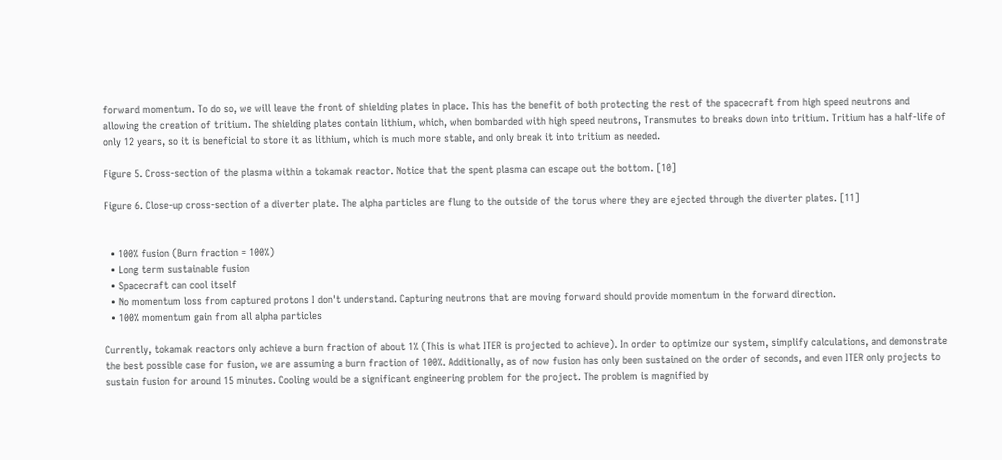forward momentum. To do so, we will leave the front of shielding plates in place. This has the benefit of both protecting the rest of the spacecraft from high speed neutrons and allowing the creation of tritium. The shielding plates contain lithium, which, when bombarded with high speed neutrons, Transmutes to breaks down into tritium. Tritium has a half-life of only 12 years, so it is beneficial to store it as lithium, which is much more stable, and only break it into tritium as needed.

Figure 5. Cross-section of the plasma within a tokamak reactor. Notice that the spent plasma can escape out the bottom. [10]

Figure 6. Close-up cross-section of a diverter plate. The alpha particles are flung to the outside of the torus where they are ejected through the diverter plates. [11]


  • 100% fusion (Burn fraction = 100%)
  • Long term sustainable fusion
  • Spacecraft can cool itself
  • No momentum loss from captured protons I don't understand. Capturing neutrons that are moving forward should provide momentum in the forward direction.
  • 100% momentum gain from all alpha particles

Currently, tokamak reactors only achieve a burn fraction of about 1% (This is what ITER is projected to achieve). In order to optimize our system, simplify calculations, and demonstrate the best possible case for fusion, we are assuming a burn fraction of 100%. Additionally, as of now fusion has only been sustained on the order of seconds, and even ITER only projects to sustain fusion for around 15 minutes. Cooling would be a significant engineering problem for the project. The problem is magnified by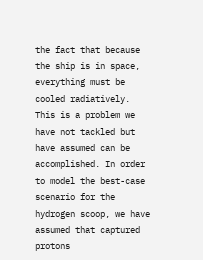the fact that because the ship is in space, everything must be cooled radiatively. This is a problem we have not tackled but have assumed can be accomplished. In order to model the best-case scenario for the hydrogen scoop, we have assumed that captured protons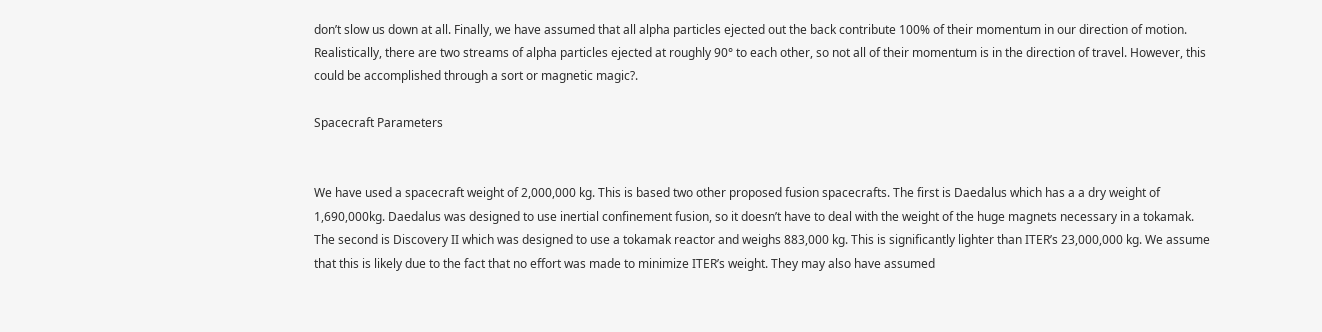don’t slow us down at all. Finally, we have assumed that all alpha particles ejected out the back contribute 100% of their momentum in our direction of motion. Realistically, there are two streams of alpha particles ejected at roughly 90° to each other, so not all of their momentum is in the direction of travel. However, this could be accomplished through a sort or magnetic magic?.

Spacecraft Parameters


We have used a spacecraft weight of 2,000,000 kg. This is based two other proposed fusion spacecrafts. The first is Daedalus which has a a dry weight of 1,690,000kg. Daedalus was designed to use inertial confinement fusion, so it doesn’t have to deal with the weight of the huge magnets necessary in a tokamak. The second is Discovery II which was designed to use a tokamak reactor and weighs 883,000 kg. This is significantly lighter than ITER’s 23,000,000 kg. We assume that this is likely due to the fact that no effort was made to minimize ITER’s weight. They may also have assumed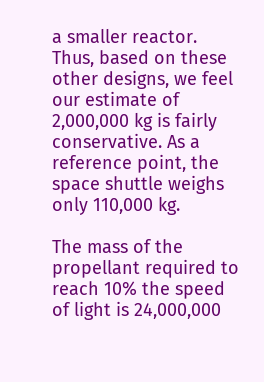a smaller reactor. Thus, based on these other designs, we feel our estimate of 2,000,000 kg is fairly conservative. As a reference point, the space shuttle weighs only 110,000 kg.

The mass of the propellant required to reach 10% the speed of light is 24,000,000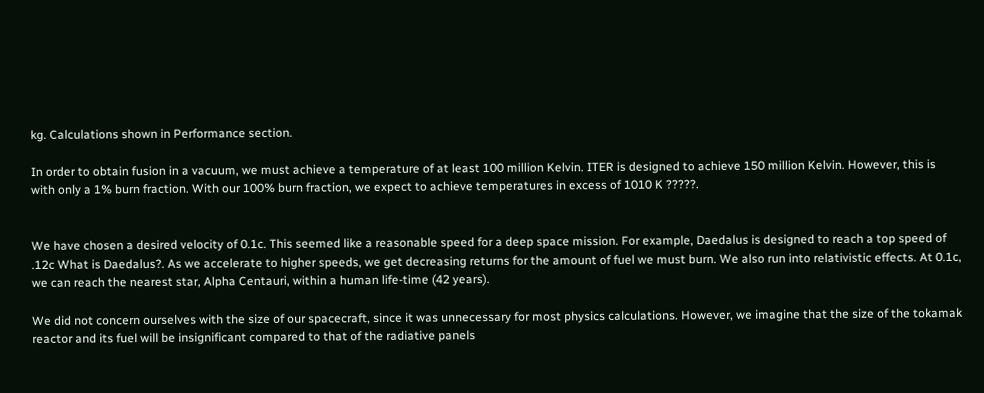kg. Calculations shown in Performance section.

In order to obtain fusion in a vacuum, we must achieve a temperature of at least 100 million Kelvin. ITER is designed to achieve 150 million Kelvin. However, this is with only a 1% burn fraction. With our 100% burn fraction, we expect to achieve temperatures in excess of 1010 K ?????.


We have chosen a desired velocity of 0.1c. This seemed like a reasonable speed for a deep space mission. For example, Daedalus is designed to reach a top speed of .12c What is Daedalus?. As we accelerate to higher speeds, we get decreasing returns for the amount of fuel we must burn. We also run into relativistic effects. At 0.1c, we can reach the nearest star, Alpha Centauri, within a human life-time (42 years).

We did not concern ourselves with the size of our spacecraft, since it was unnecessary for most physics calculations. However, we imagine that the size of the tokamak reactor and its fuel will be insignificant compared to that of the radiative panels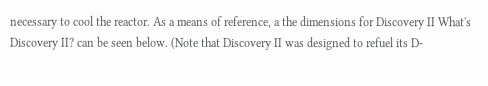necessary to cool the reactor. As a means of reference, a the dimensions for Discovery II What's Discovery II? can be seen below. (Note that Discovery II was designed to refuel its D-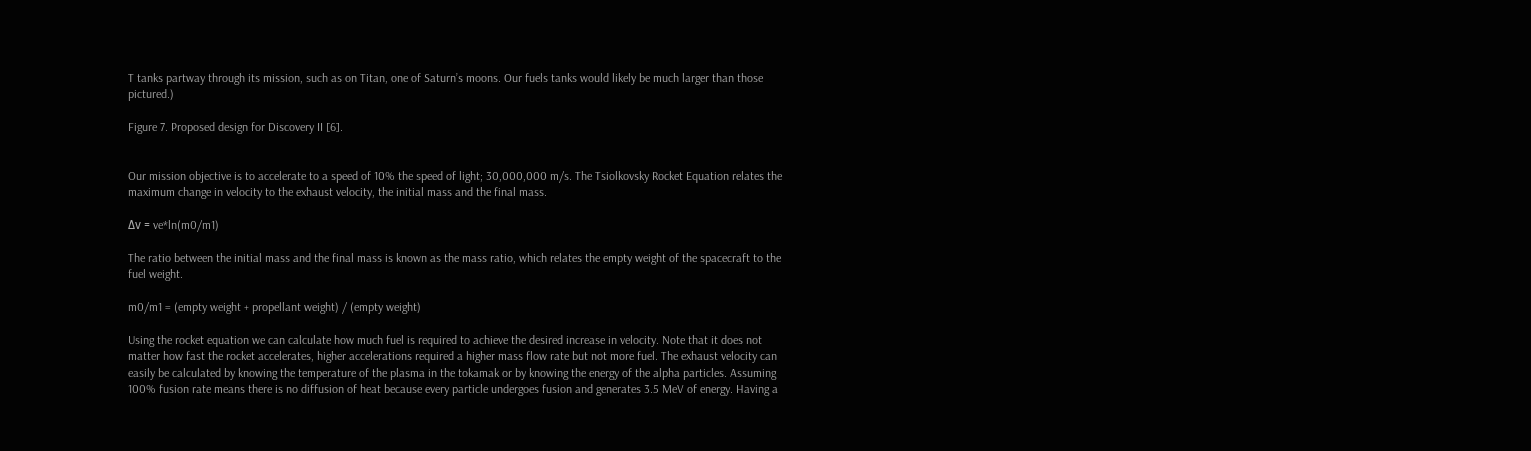T tanks partway through its mission, such as on Titan, one of Saturn’s moons. Our fuels tanks would likely be much larger than those pictured.)

Figure 7. Proposed design for Discovery II [6].


Our mission objective is to accelerate to a speed of 10% the speed of light; 30,000,000 m/s. The Tsiolkovsky Rocket Equation relates the maximum change in velocity to the exhaust velocity, the initial mass and the final mass.

Δv = ve*ln(m0/m1)

The ratio between the initial mass and the final mass is known as the mass ratio, which relates the empty weight of the spacecraft to the fuel weight.

m0/m1 = (empty weight + propellant weight) / (empty weight)

Using the rocket equation we can calculate how much fuel is required to achieve the desired increase in velocity. Note that it does not matter how fast the rocket accelerates, higher accelerations required a higher mass flow rate but not more fuel. The exhaust velocity can easily be calculated by knowing the temperature of the plasma in the tokamak or by knowing the energy of the alpha particles. Assuming 100% fusion rate means there is no diffusion of heat because every particle undergoes fusion and generates 3.5 MeV of energy. Having a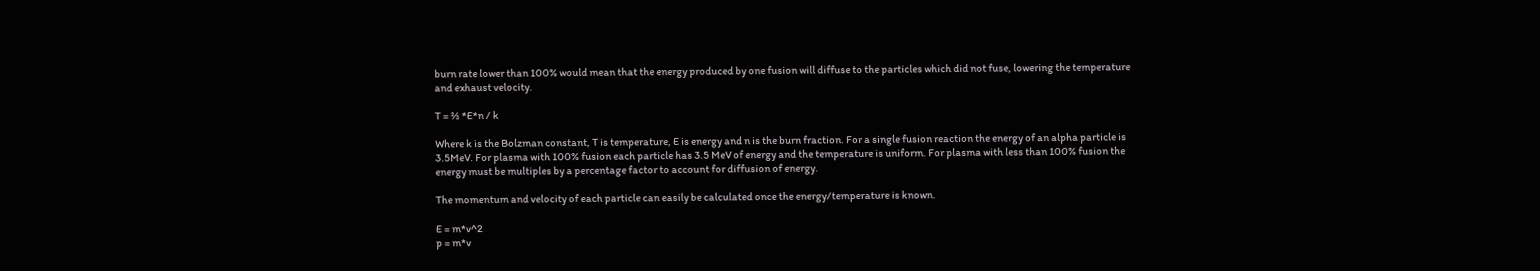burn rate lower than 100% would mean that the energy produced by one fusion will diffuse to the particles which did not fuse, lowering the temperature and exhaust velocity.

T = ⅔ *E*n / k

Where k is the Bolzman constant, T is temperature, E is energy and n is the burn fraction. For a single fusion reaction the energy of an alpha particle is 3.5MeV. For plasma with 100% fusion each particle has 3.5 MeV of energy and the temperature is uniform. For plasma with less than 100% fusion the energy must be multiples by a percentage factor to account for diffusion of energy.

The momentum and velocity of each particle can easily be calculated once the energy/temperature is known.

E = m*v^2
p = m*v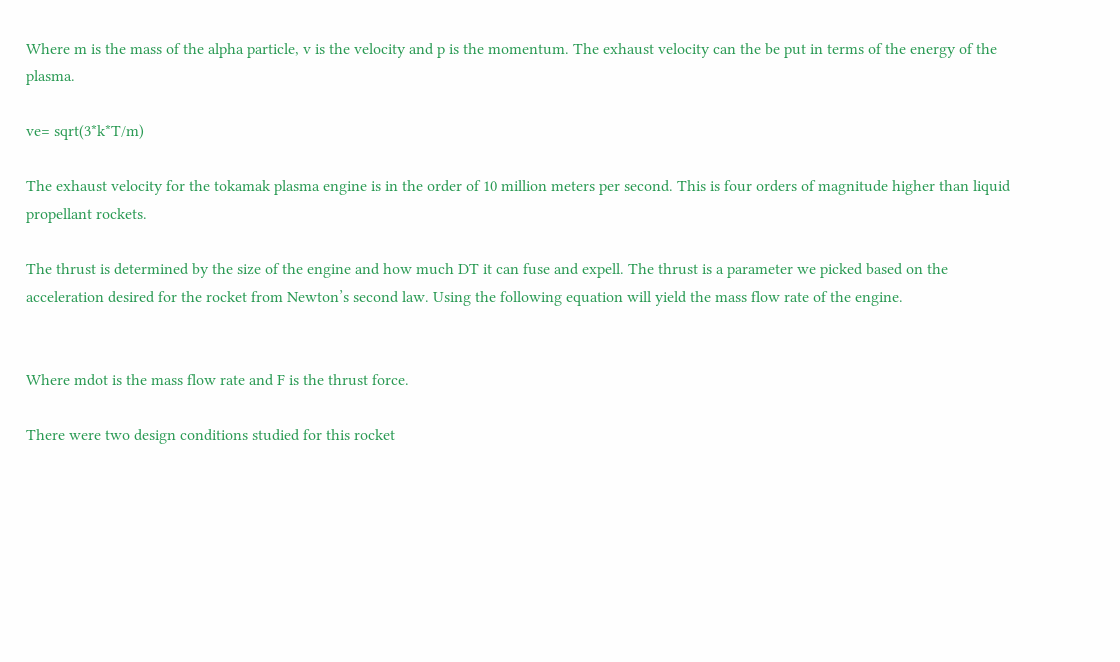Where m is the mass of the alpha particle, v is the velocity and p is the momentum. The exhaust velocity can the be put in terms of the energy of the plasma.

ve= sqrt(3*k*T/m)

The exhaust velocity for the tokamak plasma engine is in the order of 10 million meters per second. This is four orders of magnitude higher than liquid propellant rockets.

The thrust is determined by the size of the engine and how much DT it can fuse and expell. The thrust is a parameter we picked based on the acceleration desired for the rocket from Newton’s second law. Using the following equation will yield the mass flow rate of the engine.


Where mdot is the mass flow rate and F is the thrust force.

There were two design conditions studied for this rocket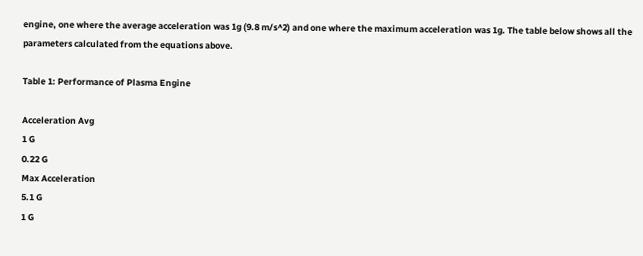engine, one where the average acceleration was 1g (9.8 m/s^2) and one where the maximum acceleration was 1g. The table below shows all the parameters calculated from the equations above.

Table 1: Performance of Plasma Engine

Acceleration Avg
1 G
0.22 G
Max Acceleration
5.1 G
1 G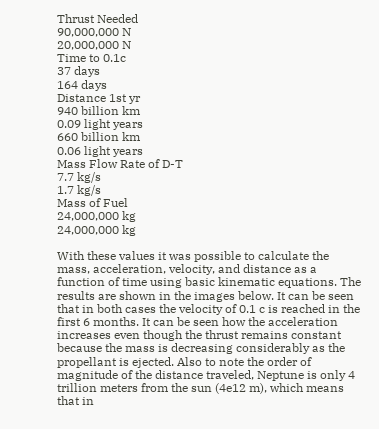Thrust Needed
90,000,000 N
20,000,000 N
Time to 0.1c
37 days
164 days
Distance 1st yr
940 billion km
0.09 light years
660 billion km
0.06 light years
Mass Flow Rate of D-T
7.7 kg/s
1.7 kg/s
Mass of Fuel
24,000,000 kg
24,000,000 kg

With these values it was possible to calculate the mass, acceleration, velocity, and distance as a function of time using basic kinematic equations. The results are shown in the images below. It can be seen that in both cases the velocity of 0.1 c is reached in the first 6 months. It can be seen how the acceleration increases even though the thrust remains constant because the mass is decreasing considerably as the propellant is ejected. Also to note the order of magnitude of the distance traveled, Neptune is only 4 trillion meters from the sun (4e12 m), which means that in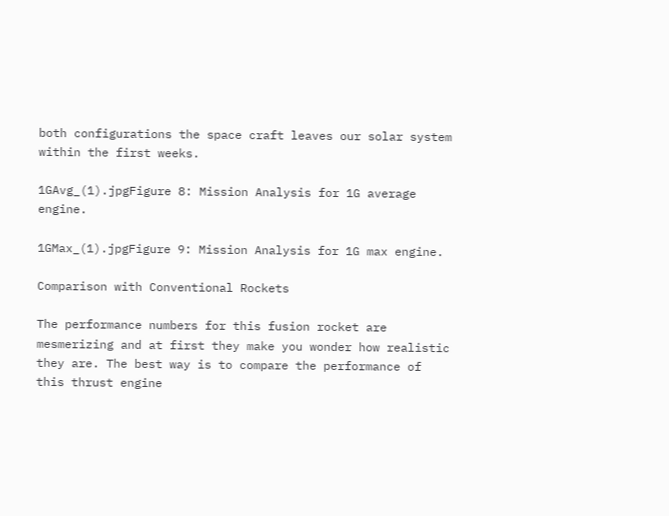both configurations the space craft leaves our solar system within the first weeks.

1GAvg_(1).jpgFigure 8: Mission Analysis for 1G average engine.

1GMax_(1).jpgFigure 9: Mission Analysis for 1G max engine.

Comparison with Conventional Rockets

The performance numbers for this fusion rocket are mesmerizing and at first they make you wonder how realistic they are. The best way is to compare the performance of this thrust engine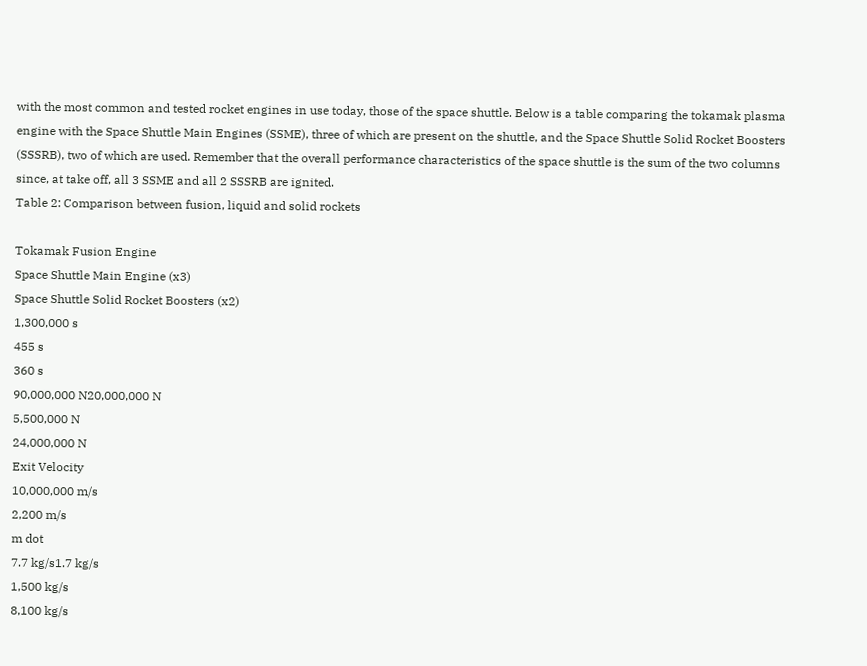with the most common and tested rocket engines in use today, those of the space shuttle. Below is a table comparing the tokamak plasma engine with the Space Shuttle Main Engines (SSME), three of which are present on the shuttle, and the Space Shuttle Solid Rocket Boosters (SSSRB), two of which are used. Remember that the overall performance characteristics of the space shuttle is the sum of the two columns since, at take off, all 3 SSME and all 2 SSSRB are ignited.
Table 2: Comparison between fusion, liquid and solid rockets

Tokamak Fusion Engine
Space Shuttle Main Engine (x3)
Space Shuttle Solid Rocket Boosters (x2)
1,300,000 s
455 s
360 s
90,000,000 N20,000,000 N
5,500,000 N
24,000,000 N
Exit Velocity
10,000,000 m/s
2,200 m/s
m dot
7.7 kg/s1.7 kg/s
1,500 kg/s
8,100 kg/s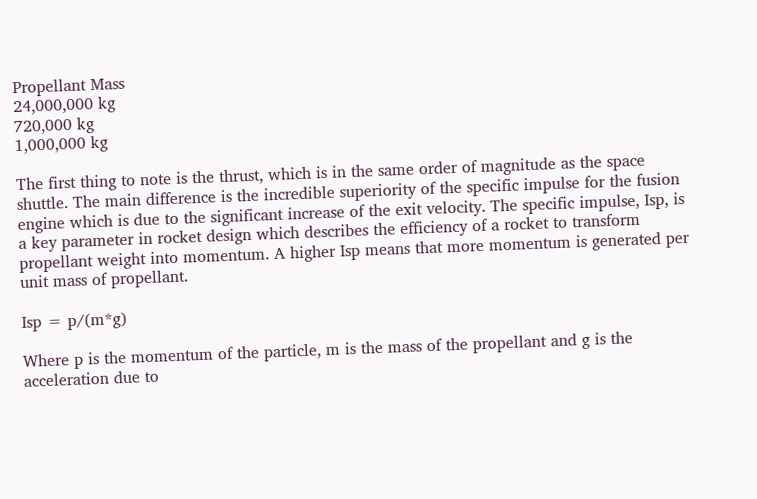Propellant Mass
24,000,000 kg
720,000 kg
1,000,000 kg

The first thing to note is the thrust, which is in the same order of magnitude as the space shuttle. The main difference is the incredible superiority of the specific impulse for the fusion engine which is due to the significant increase of the exit velocity. The specific impulse, Isp, is a key parameter in rocket design which describes the efficiency of a rocket to transform propellant weight into momentum. A higher Isp means that more momentum is generated per unit mass of propellant.

Isp = p/(m*g)

Where p is the momentum of the particle, m is the mass of the propellant and g is the acceleration due to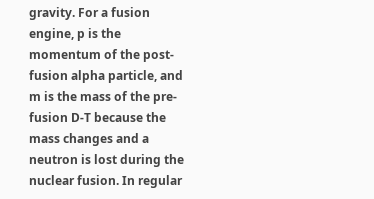gravity. For a fusion engine, p is the momentum of the post-fusion alpha particle, and m is the mass of the pre-fusion D-T because the mass changes and a neutron is lost during the nuclear fusion. In regular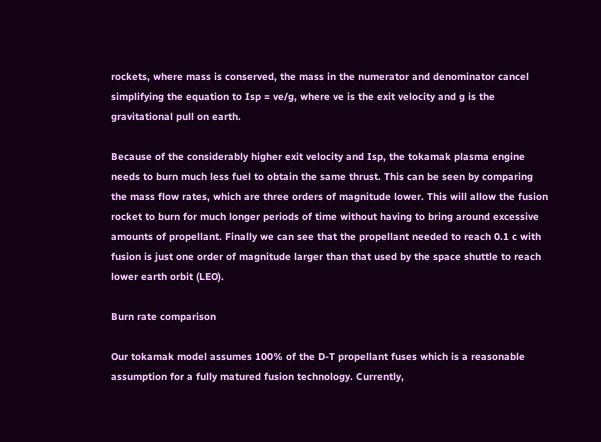rockets, where mass is conserved, the mass in the numerator and denominator cancel simplifying the equation to Isp = ve/g, where ve is the exit velocity and g is the gravitational pull on earth.

Because of the considerably higher exit velocity and Isp, the tokamak plasma engine needs to burn much less fuel to obtain the same thrust. This can be seen by comparing the mass flow rates, which are three orders of magnitude lower. This will allow the fusion rocket to burn for much longer periods of time without having to bring around excessive amounts of propellant. Finally we can see that the propellant needed to reach 0.1 c with fusion is just one order of magnitude larger than that used by the space shuttle to reach lower earth orbit (LEO).

Burn rate comparison

Our tokamak model assumes 100% of the D-T propellant fuses which is a reasonable assumption for a fully matured fusion technology. Currently,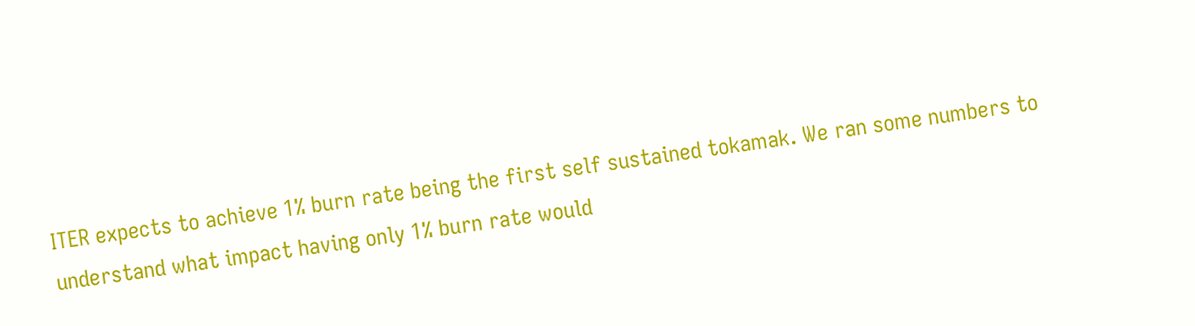ITER expects to achieve 1% burn rate being the first self sustained tokamak. We ran some numbers to understand what impact having only 1% burn rate would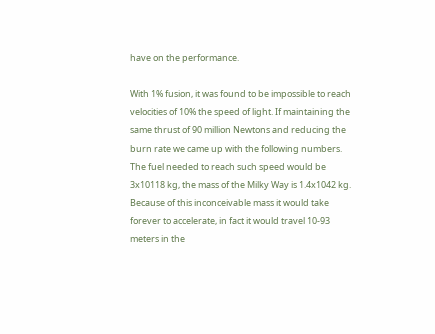have on the performance.

With 1% fusion, it was found to be impossible to reach velocities of 10% the speed of light. If maintaining the same thrust of 90 million Newtons and reducing the burn rate we came up with the following numbers. The fuel needed to reach such speed would be 3x10118 kg, the mass of the Milky Way is 1.4x1042 kg. Because of this inconceivable mass it would take forever to accelerate, in fact it would travel 10-93 meters in the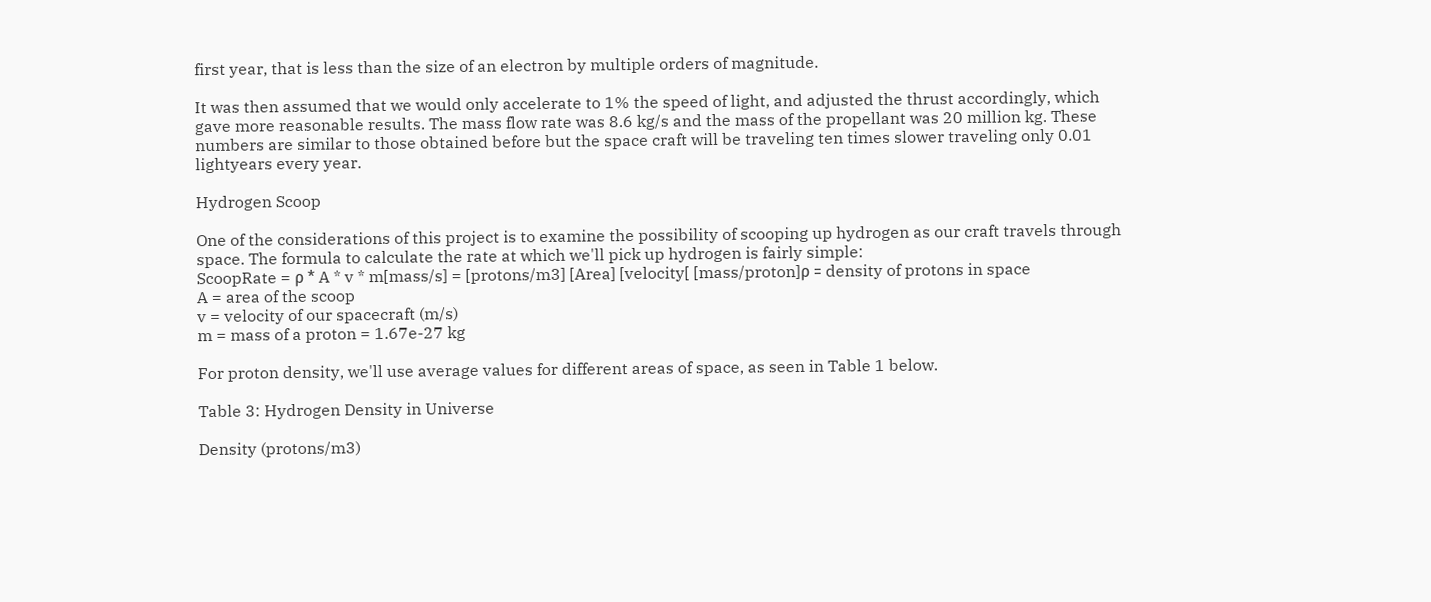first year, that is less than the size of an electron by multiple orders of magnitude.

It was then assumed that we would only accelerate to 1% the speed of light, and adjusted the thrust accordingly, which gave more reasonable results. The mass flow rate was 8.6 kg/s and the mass of the propellant was 20 million kg. These numbers are similar to those obtained before but the space craft will be traveling ten times slower traveling only 0.01 lightyears every year.

Hydrogen Scoop

One of the considerations of this project is to examine the possibility of scooping up hydrogen as our craft travels through space. The formula to calculate the rate at which we'll pick up hydrogen is fairly simple:
ScoopRate = ρ * A * v * m[mass/s] = [protons/m3] [Area] [velocity[ [mass/proton]ρ = density of protons in space
A = area of the scoop
v = velocity of our spacecraft (m/s)
m = mass of a proton = 1.67e-27 kg

For proton density, we'll use average values for different areas of space, as seen in Table 1 below.

Table 3: Hydrogen Density in Universe

Density (protons/m3)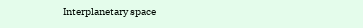Interplanetary space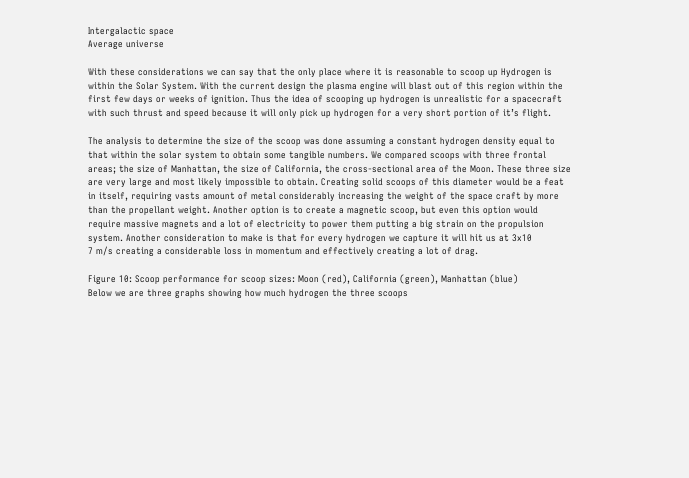Intergalactic space
Average universe

With these considerations we can say that the only place where it is reasonable to scoop up Hydrogen is within the Solar System. With the current design the plasma engine will blast out of this region within the first few days or weeks of ignition. Thus the idea of scooping up hydrogen is unrealistic for a spacecraft with such thrust and speed because it will only pick up hydrogen for a very short portion of it’s flight.

The analysis to determine the size of the scoop was done assuming a constant hydrogen density equal to that within the solar system to obtain some tangible numbers. We compared scoops with three frontal areas; the size of Manhattan, the size of California, the cross-sectional area of the Moon. These three size are very large and most likely impossible to obtain. Creating solid scoops of this diameter would be a feat in itself, requiring vasts amount of metal considerably increasing the weight of the space craft by more than the propellant weight. Another option is to create a magnetic scoop, but even this option would require massive magnets and a lot of electricity to power them putting a big strain on the propulsion system. Another consideration to make is that for every hydrogen we capture it will hit us at 3x10
7 m/s creating a considerable loss in momentum and effectively creating a lot of drag.

Figure 10: Scoop performance for scoop sizes: Moon (red), California (green), Manhattan (blue)
Below we are three graphs showing how much hydrogen the three scoops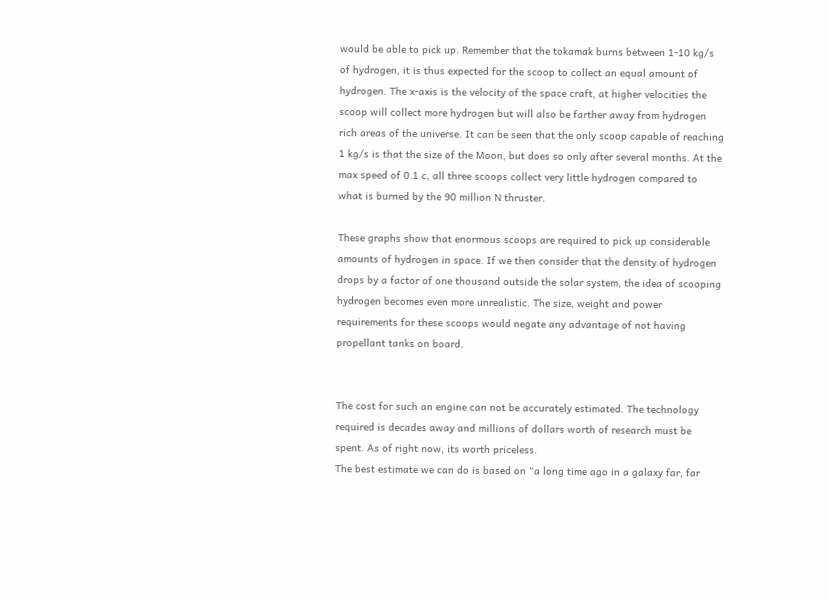would be able to pick up. Remember that the tokamak burns between 1-10 kg/s of hydrogen, it is thus expected for the scoop to collect an equal amount of hydrogen. The x-axis is the velocity of the space craft, at higher velocities the scoop will collect more hydrogen but will also be farther away from hydrogen rich areas of the universe. It can be seen that the only scoop capable of reaching 1 kg/s is that the size of the Moon, but does so only after several months. At the max speed of 0.1 c, all three scoops collect very little hydrogen compared to what is burned by the 90 million N thruster.

These graphs show that enormous scoops are required to pick up considerable amounts of hydrogen in space. If we then consider that the density of hydrogen drops by a factor of one thousand outside the solar system, the idea of scooping hydrogen becomes even more unrealistic. The size, weight and power requirements for these scoops would negate any advantage of not having propellant tanks on board.


The cost for such an engine can not be accurately estimated. The technology required is decades away and millions of dollars worth of research must be spent. As of right now, its worth priceless.
The best estimate we can do is based on “a long time ago in a galaxy far, far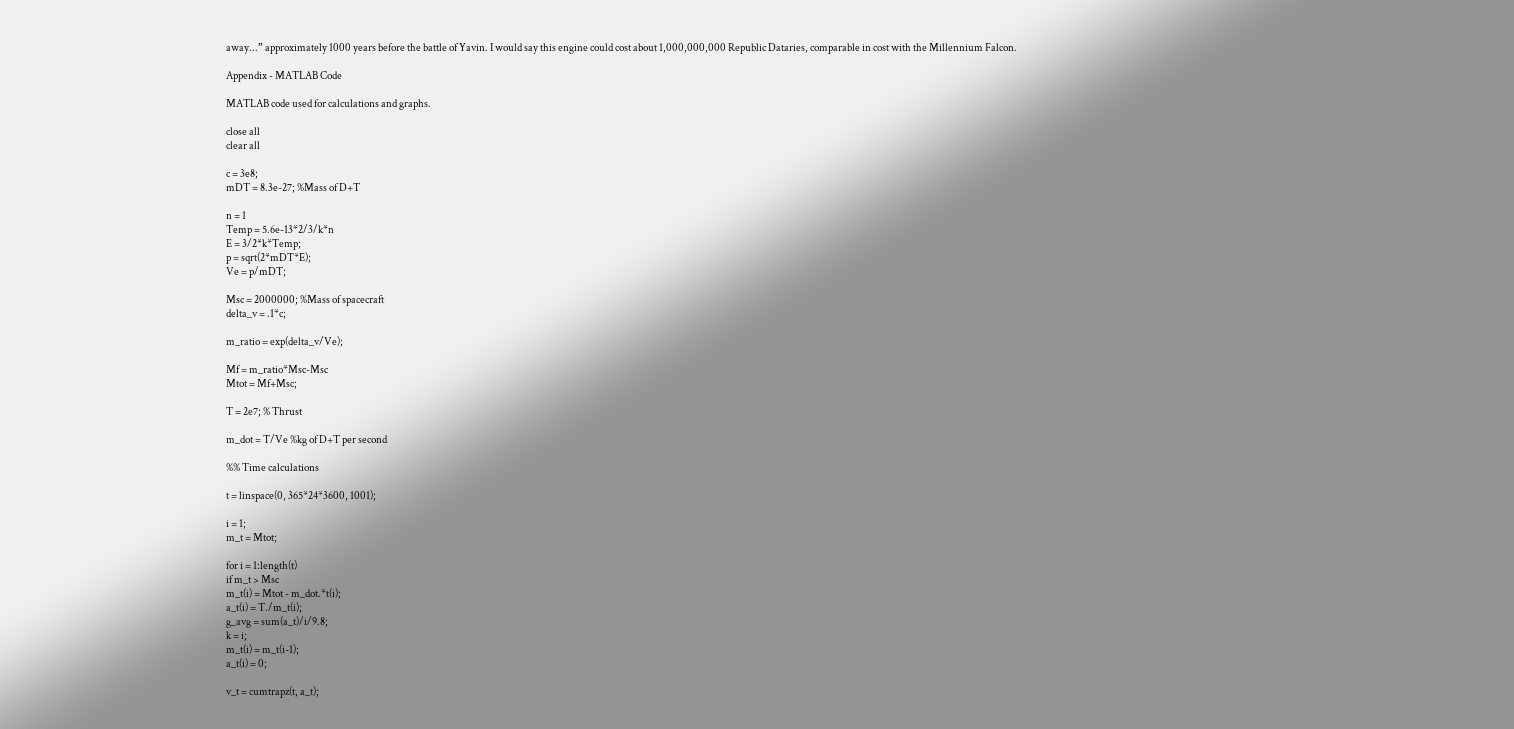away...” approximately 1000 years before the battle of Yavin. I would say this engine could cost about 1,000,000,000 Republic Dataries, comparable in cost with the Millennium Falcon.

Appendix - MATLAB Code

MATLAB code used for calculations and graphs.

close all
clear all

c = 3e8;
mDT = 8.3e-27; %Mass of D+T

n = 1
Temp = 5.6e-13*2/3/k*n
E = 3/2*k*Temp;
p = sqrt(2*mDT*E);
Ve = p/mDT;

Msc = 2000000; %Mass of spacecraft
delta_v = .1*c;

m_ratio = exp(delta_v/Ve);

Mf = m_ratio*Msc-Msc
Mtot = Mf+Msc;

T = 2e7; % Thrust

m_dot = T/Ve %kg of D+T per second

%% Time calculations

t = linspace(0, 365*24*3600, 1001);

i = 1;
m_t = Mtot;

for i = 1:length(t)
if m_t > Msc
m_t(i) = Mtot - m_dot.*t(i);
a_t(i) = T./m_t(i);
g_avg = sum(a_t)/i/9.8;
k = i;
m_t(i) = m_t(i-1);
a_t(i) = 0;

v_t = cumtrapz(t, a_t);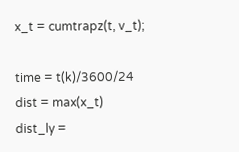x_t = cumtrapz(t, v_t);

time = t(k)/3600/24
dist = max(x_t)
dist_ly =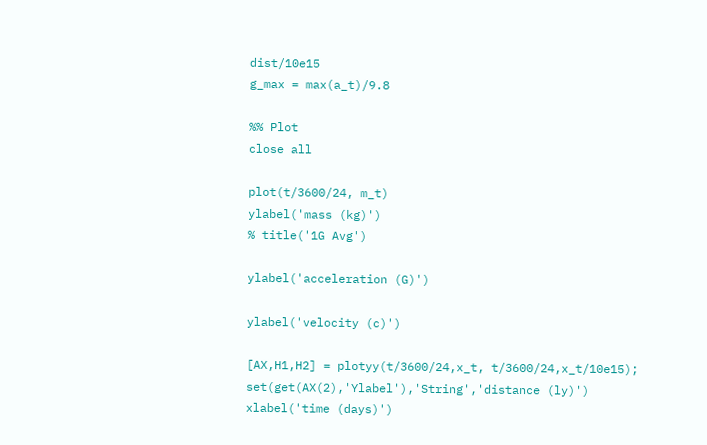dist/10e15
g_max = max(a_t)/9.8

%% Plot
close all

plot(t/3600/24, m_t)
ylabel('mass (kg)')
% title('1G Avg')

ylabel('acceleration (G)')

ylabel('velocity (c)')

[AX,H1,H2] = plotyy(t/3600/24,x_t, t/3600/24,x_t/10e15);
set(get(AX(2),'Ylabel'),'String','distance (ly)')
xlabel('time (days)')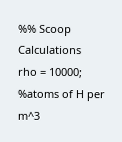%% Scoop Calculations
rho = 10000; %atoms of H per m^3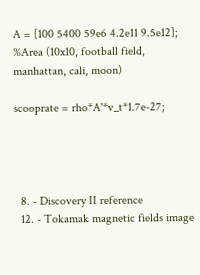A = [100 5400 59e6 4.2e11 9.5e12]; %Area (10x10, football field, manhattan, cali, moon)

scooprate = rho*A'*v_t*1.7e-27;




  8. - Discovery II reference
  12. - Tokamak magnetic fields image